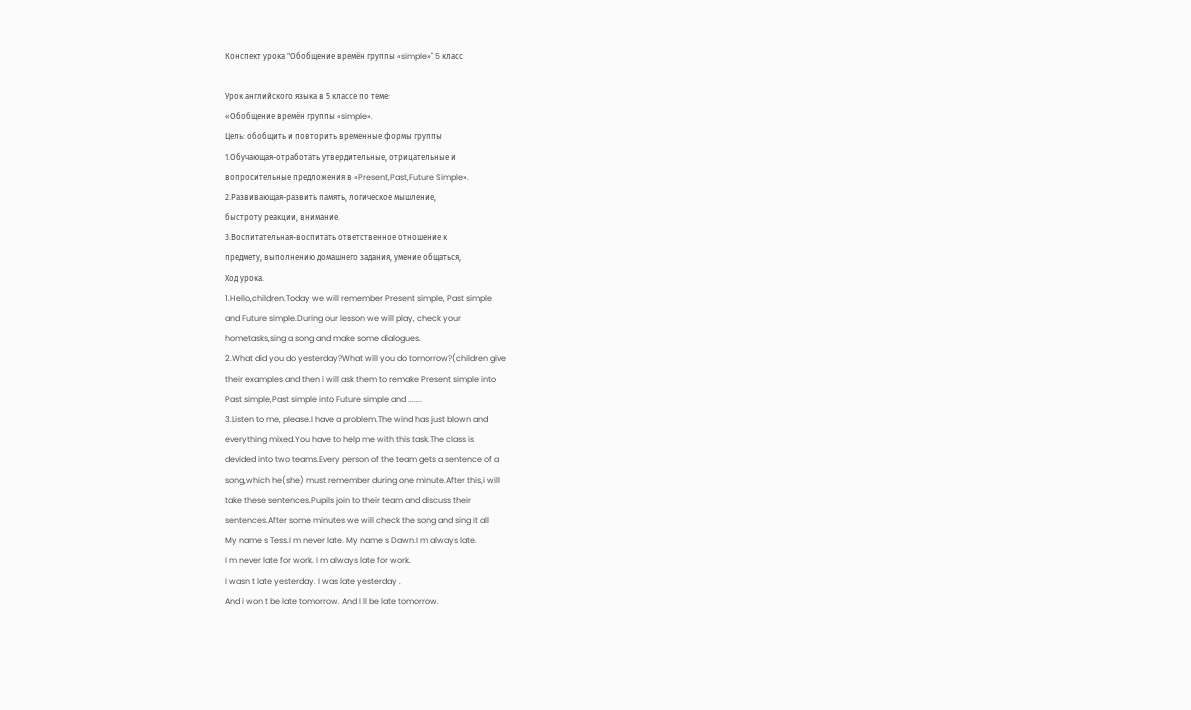Конспект урока "Обобщение времён группы «simple»" 5 класс

Урок английского языка в 5 классе по теме:
«Обобщение времён группы «simple».
Цель: обобщить и повторить временные формы группы
1.Обучающая-отработать утвердительные, отрицательные и
вопросительные предложения в «Present,Past,Future Simple».
2.Развивающая-развить память, логическое мышление,
быстроту реакции, внимание.
3.Воспитательная-воспитать ответственное отношение к
предмету, выполнению домашнего задания, умение общаться,
Ход урока.
1.Hello,children.Today we will remember Present simple, Past simple
and Future simple.During our lesson we will play, check your
hometasks,sing a song and make some dialogues.
2.What did you do yesterday?What will you do tomorrow?(children give
their examples and then i will ask them to remake Present simple into
Past simple,Past simple into Future simple and .......
3.Listen to me, please.I have a problem.The wind has just blown and
everything mixed.You have to help me with this task.The class is
devided into two teams.Every person of the team gets a sentence of a
song,which he(she) must remember during one minute.After this,i will
take these sentences.Pupils join to their team and discuss their
sentences.After some minutes we will check the song and sing it all
My name s Tess.I m never late. My name s Dawn.I m always late.
I m never late for work. I m always late for work.
I wasn t late yesterday. I was late yesterday .
And i won t be late tomorrow. And I ll be late tomorrow.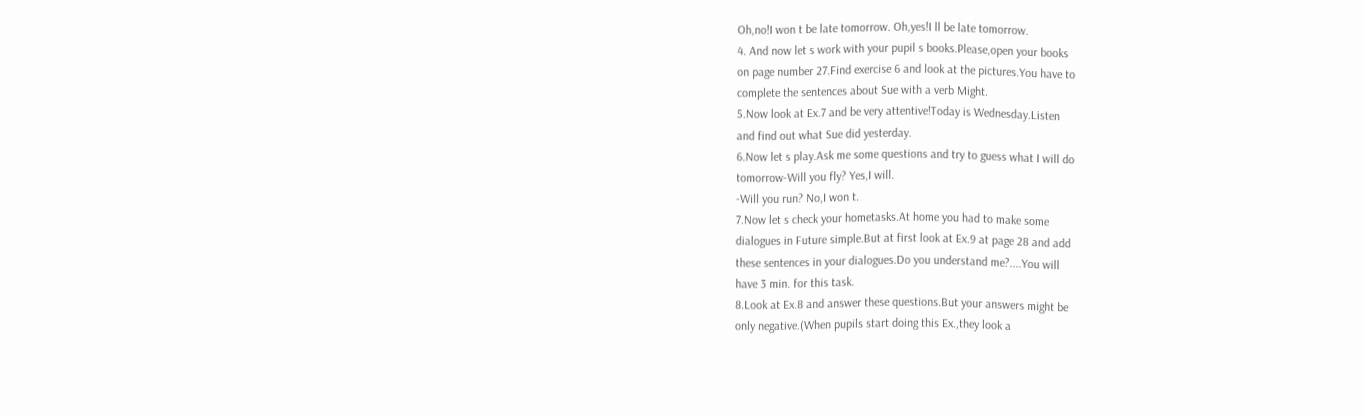Oh,no!I won t be late tomorrow. Oh,yes!I ll be late tomorrow.
4. And now let s work with your pupil s books.Please,open your books
on page number 27.Find exercise 6 and look at the pictures.You have to
complete the sentences about Sue with a verb Might.
5.Now look at Ex.7 and be very attentive!Today is Wednesday.Listen
and find out what Sue did yesterday.
6.Now let s play.Ask me some questions and try to guess what I will do
tomorrow-Will you fly? Yes,I will.
-Will you run? No,I won t.
7.Now let s check your hometasks.At home you had to make some
dialogues in Future simple.But at first look at Ex.9 at page 28 and add
these sentences in your dialogues.Do you understand me?....You will
have 3 min. for this task.
8.Look at Ex.8 and answer these questions.But your answers might be
only negative.(When pupils start doing this Ex.,they look a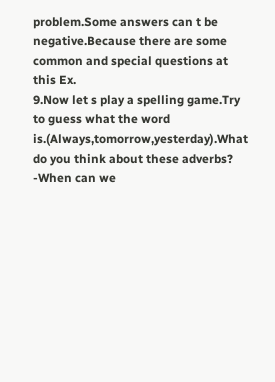problem.Some answers can t be negative.Because there are some
common and special questions at this Ex.
9.Now let s play a spelling game.Try to guess what the word
is.(Always,tomorrow,yesterday).What do you think about these adverbs?
-When can we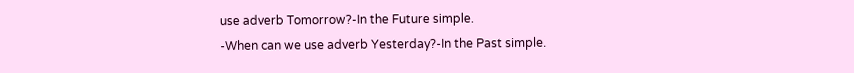use adverb Tomorrow?-In the Future simple.
-When can we use adverb Yesterday?-In the Past simple.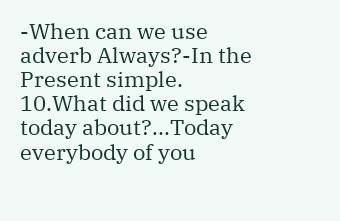-When can we use adverb Always?-In the Present simple.
10.What did we speak today about?...Today everybody of you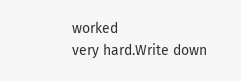worked
very hard.Write down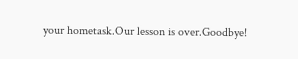your hometask.Our lesson is over.Goodbye!